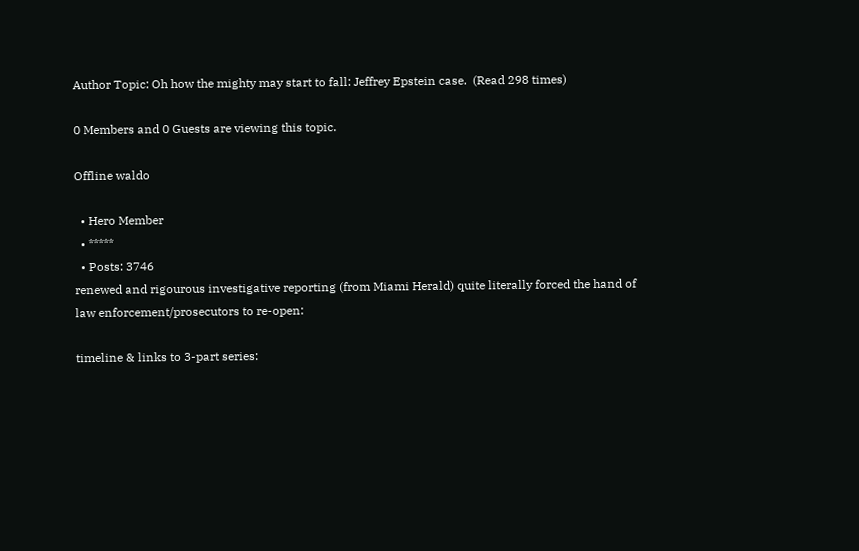Author Topic: Oh how the mighty may start to fall: Jeffrey Epstein case.  (Read 298 times)

0 Members and 0 Guests are viewing this topic.

Offline waldo

  • Hero Member
  • *****
  • Posts: 3746
renewed and rigourous investigative reporting (from Miami Herald) quite literally forced the hand of law enforcement/prosecutors to re-open:

timeline & links to 3-part series: